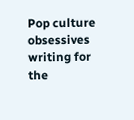Pop culture obsessives writing for the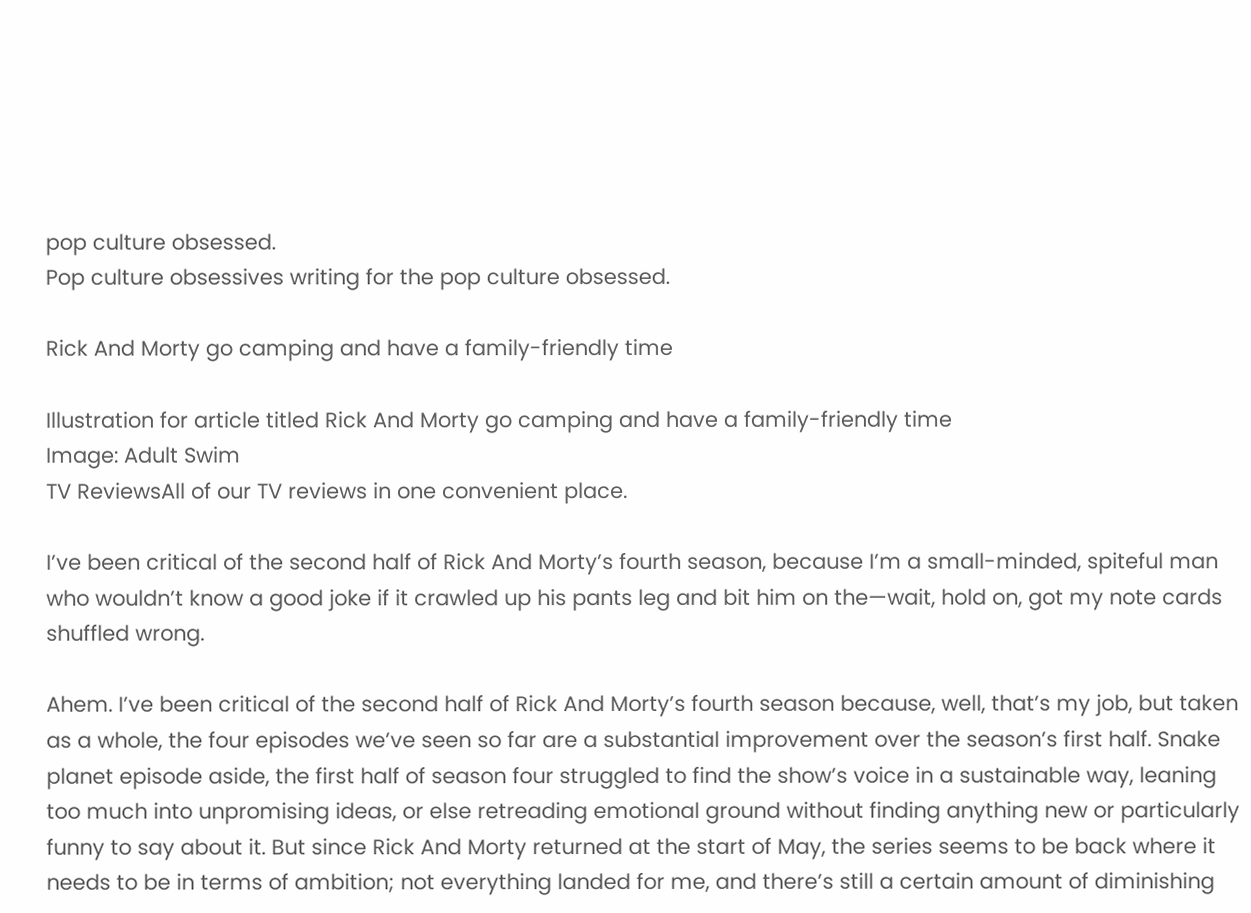pop culture obsessed.
Pop culture obsessives writing for the pop culture obsessed.

Rick And Morty go camping and have a family-friendly time

Illustration for article titled Rick And Morty go camping and have a family-friendly time
Image: Adult Swim
TV ReviewsAll of our TV reviews in one convenient place.

I’ve been critical of the second half of Rick And Morty’s fourth season, because I’m a small-minded, spiteful man who wouldn’t know a good joke if it crawled up his pants leg and bit him on the—wait, hold on, got my note cards shuffled wrong.

Ahem. I’ve been critical of the second half of Rick And Morty’s fourth season because, well, that’s my job, but taken as a whole, the four episodes we’ve seen so far are a substantial improvement over the season’s first half. Snake planet episode aside, the first half of season four struggled to find the show’s voice in a sustainable way, leaning too much into unpromising ideas, or else retreading emotional ground without finding anything new or particularly funny to say about it. But since Rick And Morty returned at the start of May, the series seems to be back where it needs to be in terms of ambition; not everything landed for me, and there’s still a certain amount of diminishing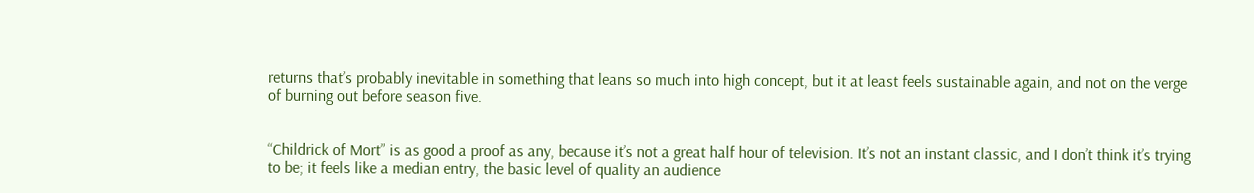returns that’s probably inevitable in something that leans so much into high concept, but it at least feels sustainable again, and not on the verge of burning out before season five.


“Childrick of Mort” is as good a proof as any, because it’s not a great half hour of television. It’s not an instant classic, and I don’t think it’s trying to be; it feels like a median entry, the basic level of quality an audience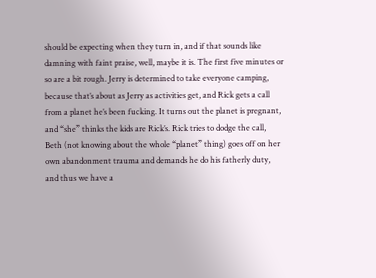should be expecting when they turn in, and if that sounds like damning with faint praise, well, maybe it is. The first five minutes or so are a bit rough. Jerry is determined to take everyone camping, because that’s about as Jerry as activities get, and Rick gets a call from a planet he’s been fucking. It turns out the planet is pregnant, and “she” thinks the kids are Rick’s. Rick tries to dodge the call, Beth (not knowing about the whole “planet” thing) goes off on her own abandonment trauma and demands he do his fatherly duty, and thus we have a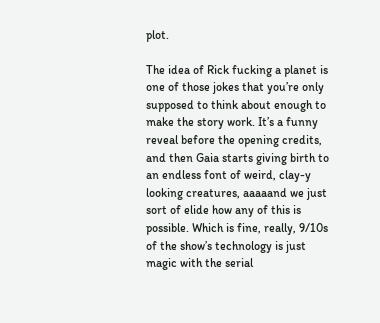plot.

The idea of Rick fucking a planet is one of those jokes that you’re only supposed to think about enough to make the story work. It’s a funny reveal before the opening credits, and then Gaia starts giving birth to an endless font of weird, clay-y looking creatures, aaaaand we just sort of elide how any of this is possible. Which is fine, really, 9/10s of the show’s technology is just magic with the serial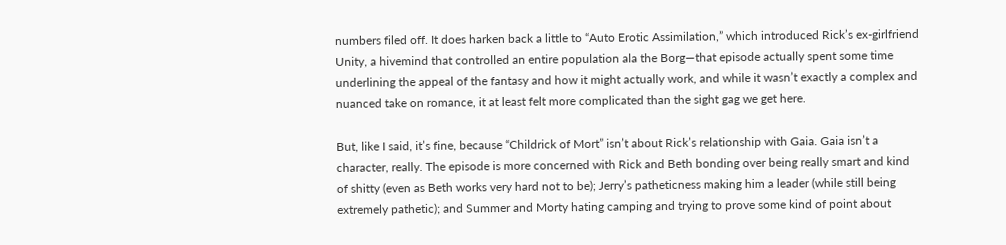numbers filed off. It does harken back a little to “Auto Erotic Assimilation,” which introduced Rick’s ex-girlfriend Unity, a hivemind that controlled an entire population ala the Borg—that episode actually spent some time underlining the appeal of the fantasy and how it might actually work, and while it wasn’t exactly a complex and nuanced take on romance, it at least felt more complicated than the sight gag we get here.

But, like I said, it’s fine, because “Childrick of Mort” isn’t about Rick’s relationship with Gaia. Gaia isn’t a character, really. The episode is more concerned with Rick and Beth bonding over being really smart and kind of shitty (even as Beth works very hard not to be); Jerry’s patheticness making him a leader (while still being extremely pathetic); and Summer and Morty hating camping and trying to prove some kind of point about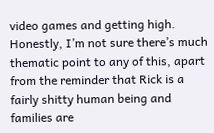video games and getting high. Honestly, I’m not sure there’s much thematic point to any of this, apart from the reminder that Rick is a fairly shitty human being and families are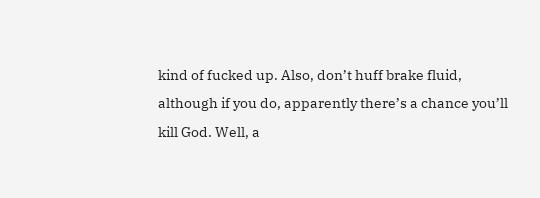kind of fucked up. Also, don’t huff brake fluid, although if you do, apparently there’s a chance you’ll kill God. Well, a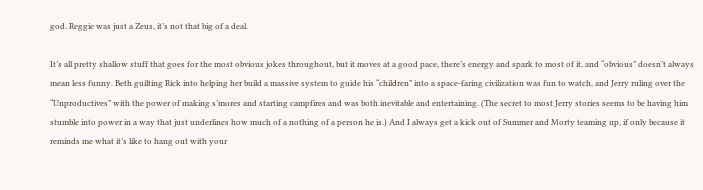god. Reggie was just a Zeus, it’s not that big of a deal.

It’s all pretty shallow stuff that goes for the most obvious jokes throughout, but it moves at a good pace, there’s energy and spark to most of it, and “obvious” doesn’t always mean less funny. Beth guilting Rick into helping her build a massive system to guide his “children” into a space-faring civilization was fun to watch, and Jerry ruling over the “Unproductives” with the power of making s’mores and starting campfires and was both inevitable and entertaining. (The secret to most Jerry stories seems to be having him stumble into power in a way that just underlines how much of a nothing of a person he is.) And I always get a kick out of Summer and Morty teaming up, if only because it reminds me what it’s like to hang out with your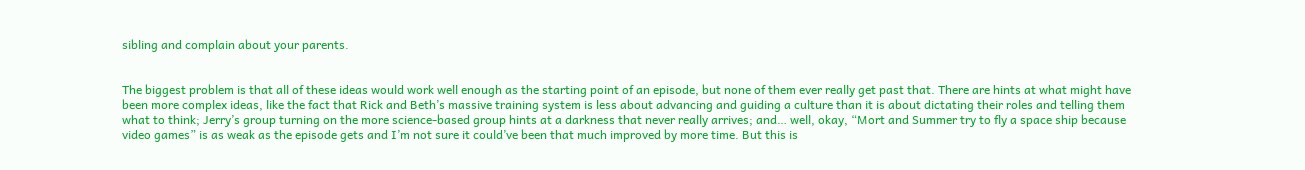sibling and complain about your parents.


The biggest problem is that all of these ideas would work well enough as the starting point of an episode, but none of them ever really get past that. There are hints at what might have been more complex ideas, like the fact that Rick and Beth’s massive training system is less about advancing and guiding a culture than it is about dictating their roles and telling them what to think; Jerry’s group turning on the more science-based group hints at a darkness that never really arrives; and… well, okay, “Mort and Summer try to fly a space ship because video games” is as weak as the episode gets and I’m not sure it could’ve been that much improved by more time. But this is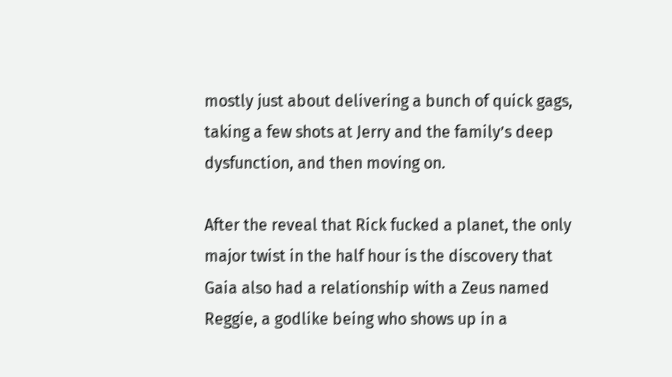mostly just about delivering a bunch of quick gags, taking a few shots at Jerry and the family’s deep dysfunction, and then moving on.

After the reveal that Rick fucked a planet, the only major twist in the half hour is the discovery that Gaia also had a relationship with a Zeus named Reggie, a godlike being who shows up in a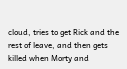cloud, tries to get Rick and the rest of leave, and then gets killed when Morty and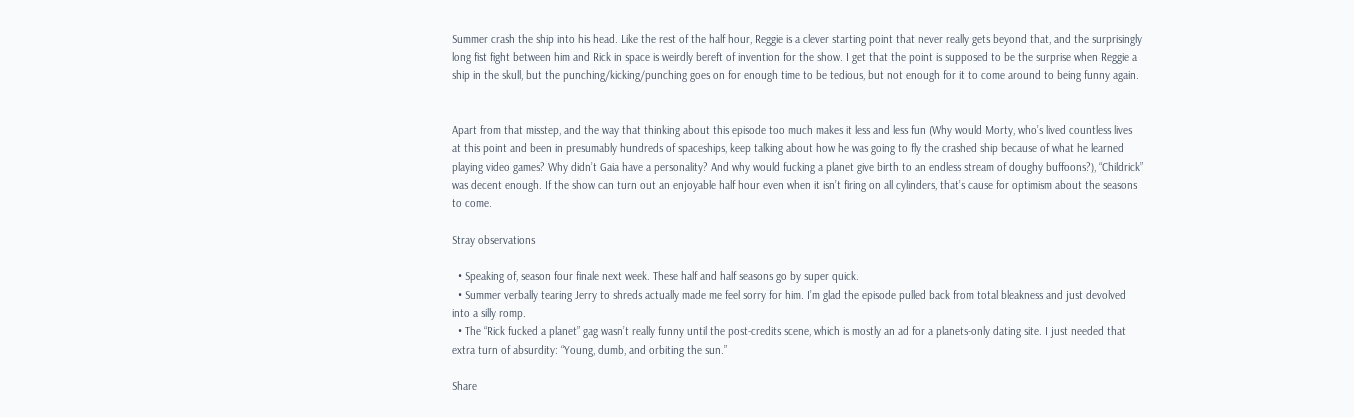Summer crash the ship into his head. Like the rest of the half hour, Reggie is a clever starting point that never really gets beyond that, and the surprisingly long fist fight between him and Rick in space is weirdly bereft of invention for the show. I get that the point is supposed to be the surprise when Reggie a ship in the skull, but the punching/kicking/punching goes on for enough time to be tedious, but not enough for it to come around to being funny again.


Apart from that misstep, and the way that thinking about this episode too much makes it less and less fun (Why would Morty, who’s lived countless lives at this point and been in presumably hundreds of spaceships, keep talking about how he was going to fly the crashed ship because of what he learned playing video games? Why didn’t Gaia have a personality? And why would fucking a planet give birth to an endless stream of doughy buffoons?), “Childrick” was decent enough. If the show can turn out an enjoyable half hour even when it isn’t firing on all cylinders, that’s cause for optimism about the seasons to come.

Stray observations

  • Speaking of, season four finale next week. These half and half seasons go by super quick.
  • Summer verbally tearing Jerry to shreds actually made me feel sorry for him. I’m glad the episode pulled back from total bleakness and just devolved into a silly romp.
  • The “Rick fucked a planet” gag wasn’t really funny until the post-credits scene, which is mostly an ad for a planets-only dating site. I just needed that extra turn of absurdity: “Young, dumb, and orbiting the sun.”

Share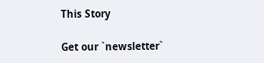This Story

Get our `newsletter`